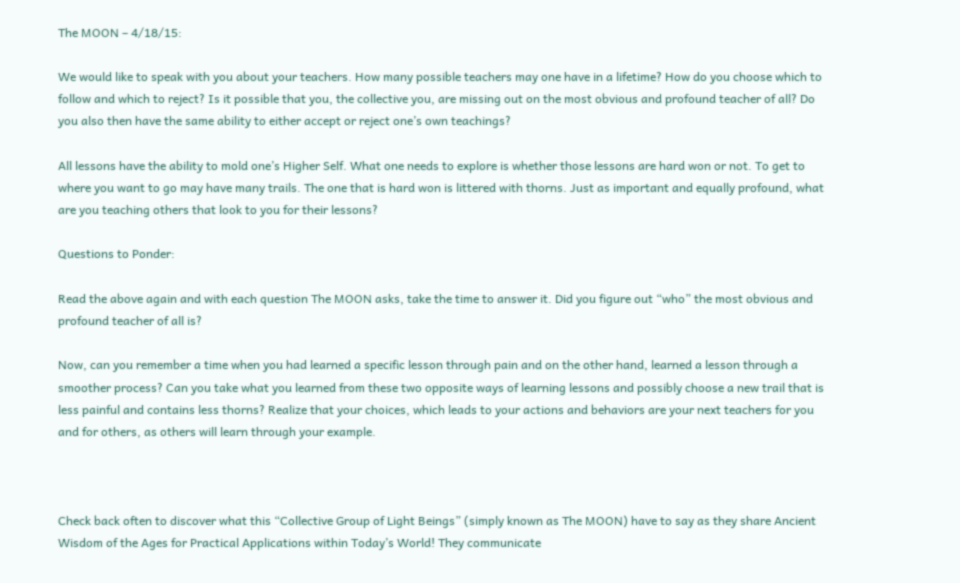The MOON – 4/18/15:

We would like to speak with you about your teachers. How many possible teachers may one have in a lifetime? How do you choose which to follow and which to reject? Is it possible that you, the collective you, are missing out on the most obvious and profound teacher of all? Do you also then have the same ability to either accept or reject one’s own teachings?

All lessons have the ability to mold one’s Higher Self. What one needs to explore is whether those lessons are hard won or not. To get to where you want to go may have many trails. The one that is hard won is littered with thorns. Just as important and equally profound, what are you teaching others that look to you for their lessons?

Questions to Ponder:

Read the above again and with each question The MOON asks, take the time to answer it. Did you figure out “who” the most obvious and profound teacher of all is?

Now, can you remember a time when you had learned a specific lesson through pain and on the other hand, learned a lesson through a smoother process? Can you take what you learned from these two opposite ways of learning lessons and possibly choose a new trail that is less painful and contains less thorns? Realize that your choices, which leads to your actions and behaviors are your next teachers for you and for others, as others will learn through your example.



Check back often to discover what this “Collective Group of Light Beings” (simply known as The MOON) have to say as they share Ancient Wisdom of the Ages for Practical Applications within Today’s World! They communicate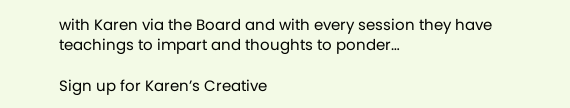with Karen via the Board and with every session they have teachings to impart and thoughts to ponder…

Sign up for Karen’s Creative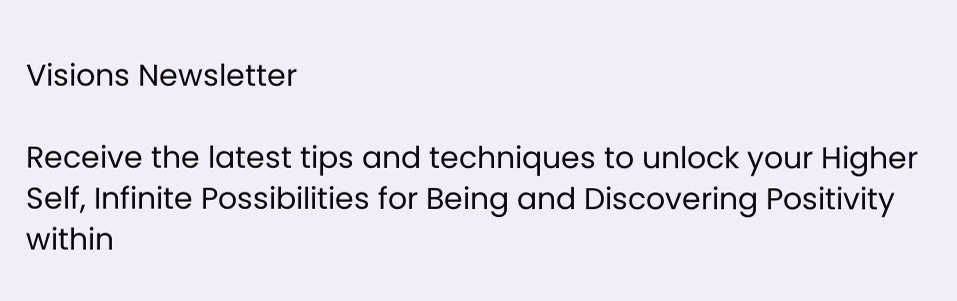Visions Newsletter

Receive the latest tips and techniques to unlock your Higher Self, Infinite Possibilities for Being and Discovering Positivity within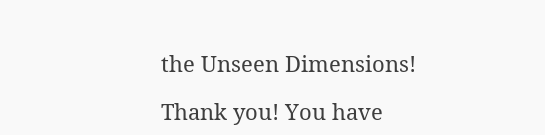the Unseen Dimensions!

Thank you! You have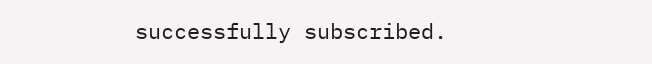successfully subscribed.